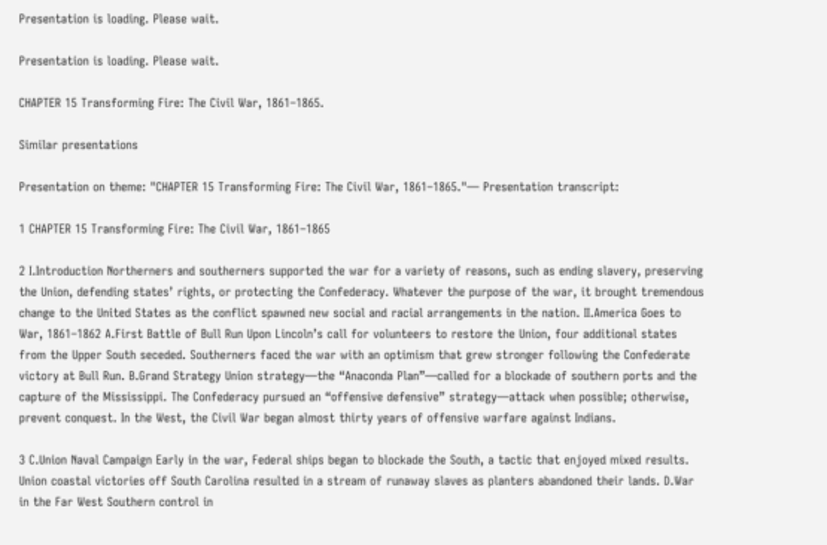Presentation is loading. Please wait.

Presentation is loading. Please wait.

CHAPTER 15 Transforming Fire: The Civil War, 1861–1865.

Similar presentations

Presentation on theme: "CHAPTER 15 Transforming Fire: The Civil War, 1861–1865."— Presentation transcript:

1 CHAPTER 15 Transforming Fire: The Civil War, 1861–1865

2 I.Introduction Northerners and southerners supported the war for a variety of reasons, such as ending slavery, preserving the Union, defending states’ rights, or protecting the Confederacy. Whatever the purpose of the war, it brought tremendous change to the United States as the conflict spawned new social and racial arrangements in the nation. II.America Goes to War, 1861–1862 A.First Battle of Bull Run Upon Lincoln’s call for volunteers to restore the Union, four additional states from the Upper South seceded. Southerners faced the war with an optimism that grew stronger following the Confederate victory at Bull Run. B.Grand Strategy Union strategy—the “Anaconda Plan”—called for a blockade of southern ports and the capture of the Mississippi. The Confederacy pursued an “offensive defensive” strategy—attack when possible; otherwise, prevent conquest. In the West, the Civil War began almost thirty years of offensive warfare against Indians.

3 C.Union Naval Campaign Early in the war, Federal ships began to blockade the South, a tactic that enjoyed mixed results. Union coastal victories off South Carolina resulted in a stream of runaway slaves as planters abandoned their lands. D.War in the Far West Southern control in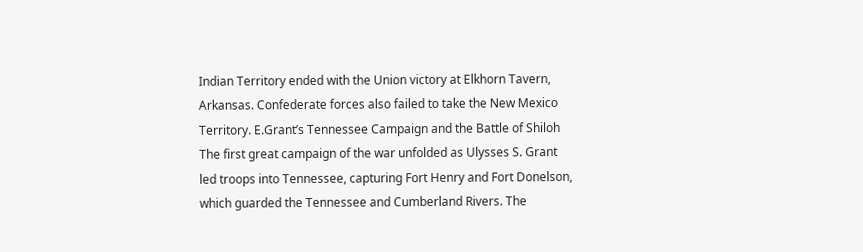Indian Territory ended with the Union victory at Elkhorn Tavern, Arkansas. Confederate forces also failed to take the New Mexico Territory. E.Grant’s Tennessee Campaign and the Battle of Shiloh The first great campaign of the war unfolded as Ulysses S. Grant led troops into Tennessee, capturing Fort Henry and Fort Donelson, which guarded the Tennessee and Cumberland Rivers. The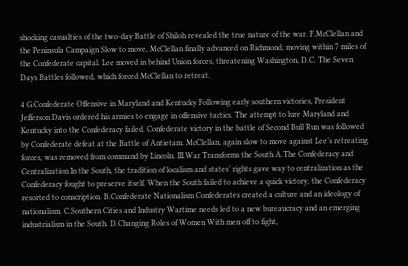shocking casualties of the two-day Battle of Shiloh revealed the true nature of the war. F.McClellan and the Peninsula Campaign Slow to move, McClellan finally advanced on Richmond, moving within 7 miles of the Confederate capital. Lee moved in behind Union forces, threatening Washington, D.C. The Seven Days Battles followed, which forced McClellan to retreat.

4 G.Confederate Offensive in Maryland and Kentucky Following early southern victories, President Jefferson Davis ordered his armies to engage in offensive tactics. The attempt to lure Maryland and Kentucky into the Confederacy failed. Confederate victory in the battle of Second Bull Run was followed by Confederate defeat at the Battle of Antietam. McClellan, again slow to move against Lee’s retreating forces, was removed from command by Lincoln. III.War Transforms the South A.The Confederacy and Centralization In the South, the tradition of localism and states’ rights gave way to centralization as the Confederacy fought to preserve itself. When the South failed to achieve a quick victory, the Confederacy resorted to conscription. B.Confederate Nationalism Confederates created a culture and an ideology of nationalism. C.Southern Cities and Industry Wartime needs led to a new bureaucracy and an emerging industrialism in the South. D.Changing Roles of Women With men off to fight,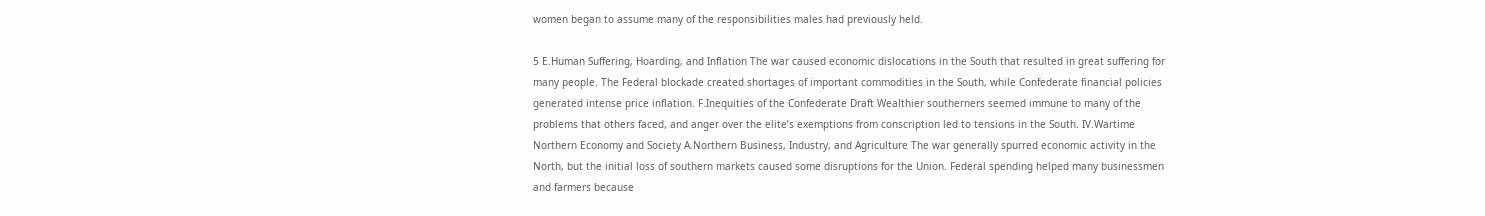women began to assume many of the responsibilities males had previously held.

5 E.Human Suffering, Hoarding, and Inflation The war caused economic dislocations in the South that resulted in great suffering for many people. The Federal blockade created shortages of important commodities in the South, while Confederate financial policies generated intense price inflation. F.Inequities of the Confederate Draft Wealthier southerners seemed immune to many of the problems that others faced, and anger over the elite’s exemptions from conscription led to tensions in the South. IV.Wartime Northern Economy and Society A.Northern Business, Industry, and Agriculture The war generally spurred economic activity in the North, but the initial loss of southern markets caused some disruptions for the Union. Federal spending helped many businessmen and farmers because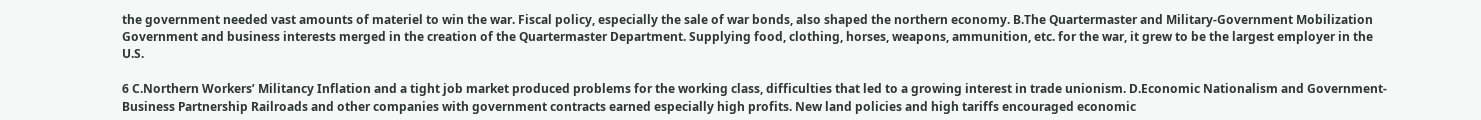the government needed vast amounts of materiel to win the war. Fiscal policy, especially the sale of war bonds, also shaped the northern economy. B.The Quartermaster and Military-Government Mobilization Government and business interests merged in the creation of the Quartermaster Department. Supplying food, clothing, horses, weapons, ammunition, etc. for the war, it grew to be the largest employer in the U.S.

6 C.Northern Workers’ Militancy Inflation and a tight job market produced problems for the working class, difficulties that led to a growing interest in trade unionism. D.Economic Nationalism and Government-Business Partnership Railroads and other companies with government contracts earned especially high profits. New land policies and high tariffs encouraged economic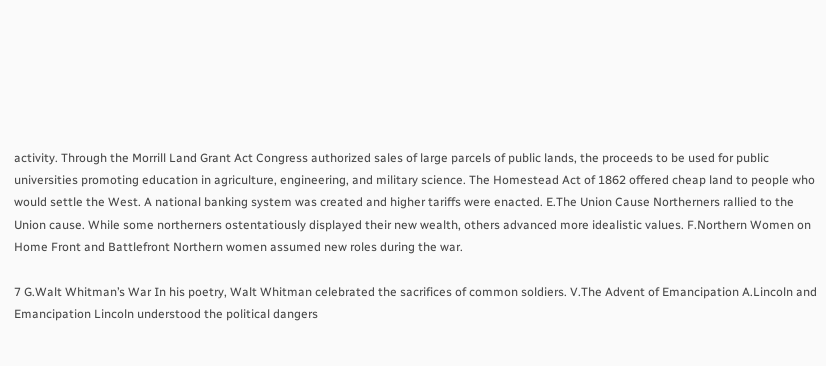activity. Through the Morrill Land Grant Act Congress authorized sales of large parcels of public lands, the proceeds to be used for public universities promoting education in agriculture, engineering, and military science. The Homestead Act of 1862 offered cheap land to people who would settle the West. A national banking system was created and higher tariffs were enacted. E.The Union Cause Northerners rallied to the Union cause. While some northerners ostentatiously displayed their new wealth, others advanced more idealistic values. F.Northern Women on Home Front and Battlefront Northern women assumed new roles during the war.

7 G.Walt Whitman’s War In his poetry, Walt Whitman celebrated the sacrifices of common soldiers. V.The Advent of Emancipation A.Lincoln and Emancipation Lincoln understood the political dangers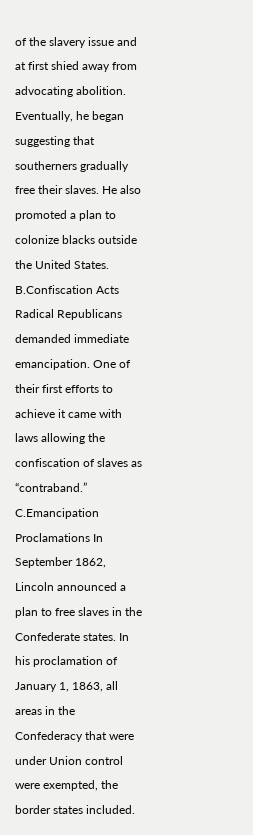of the slavery issue and at first shied away from advocating abolition. Eventually, he began suggesting that southerners gradually free their slaves. He also promoted a plan to colonize blacks outside the United States. B.Confiscation Acts Radical Republicans demanded immediate emancipation. One of their first efforts to achieve it came with laws allowing the confiscation of slaves as “contraband.” C.Emancipation Proclamations In September 1862, Lincoln announced a plan to free slaves in the Confederate states. In his proclamation of January 1, 1863, all areas in the Confederacy that were under Union control were exempted, the border states included.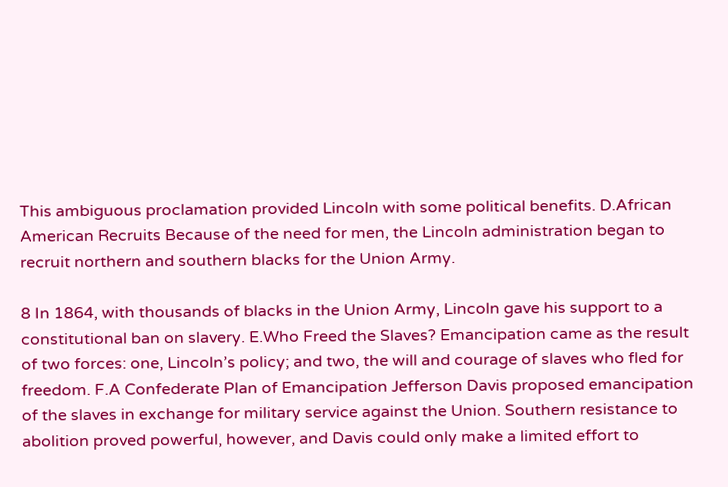This ambiguous proclamation provided Lincoln with some political benefits. D.African American Recruits Because of the need for men, the Lincoln administration began to recruit northern and southern blacks for the Union Army.

8 In 1864, with thousands of blacks in the Union Army, Lincoln gave his support to a constitutional ban on slavery. E.Who Freed the Slaves? Emancipation came as the result of two forces: one, Lincoln’s policy; and two, the will and courage of slaves who fled for freedom. F.A Confederate Plan of Emancipation Jefferson Davis proposed emancipation of the slaves in exchange for military service against the Union. Southern resistance to abolition proved powerful, however, and Davis could only make a limited effort to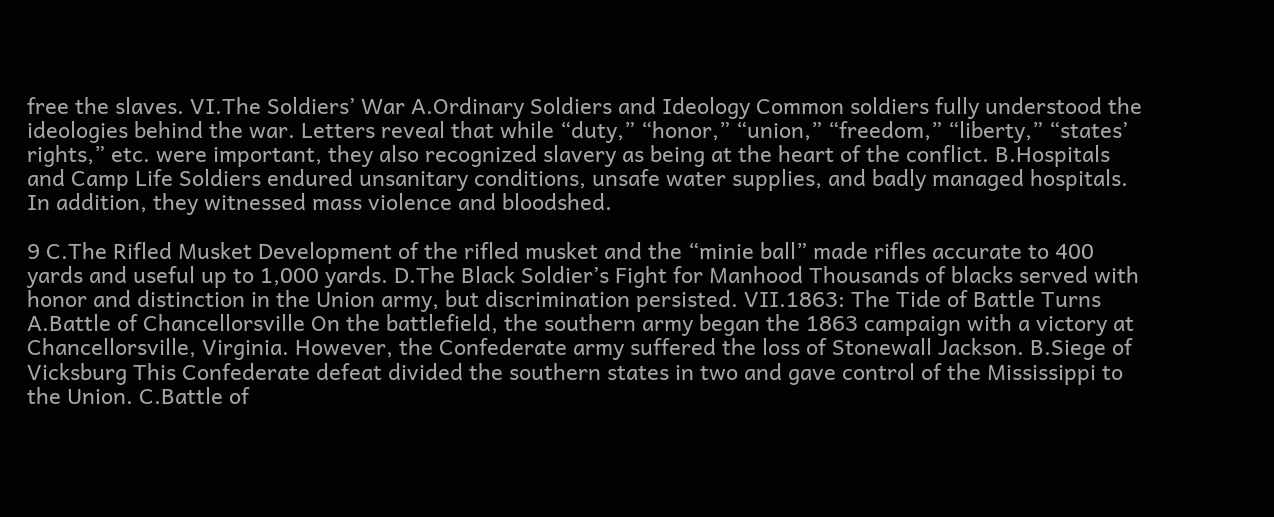free the slaves. VI.The Soldiers’ War A.Ordinary Soldiers and Ideology Common soldiers fully understood the ideologies behind the war. Letters reveal that while “duty,” “honor,” “union,” “freedom,” “liberty,” “states’ rights,” etc. were important, they also recognized slavery as being at the heart of the conflict. B.Hospitals and Camp Life Soldiers endured unsanitary conditions, unsafe water supplies, and badly managed hospitals. In addition, they witnessed mass violence and bloodshed.

9 C.The Rifled Musket Development of the rifled musket and the “minie ball” made rifles accurate to 400 yards and useful up to 1,000 yards. D.The Black Soldier’s Fight for Manhood Thousands of blacks served with honor and distinction in the Union army, but discrimination persisted. VII.1863: The Tide of Battle Turns A.Battle of Chancellorsville On the battlefield, the southern army began the 1863 campaign with a victory at Chancellorsville, Virginia. However, the Confederate army suffered the loss of Stonewall Jackson. B.Siege of Vicksburg This Confederate defeat divided the southern states in two and gave control of the Mississippi to the Union. C.Battle of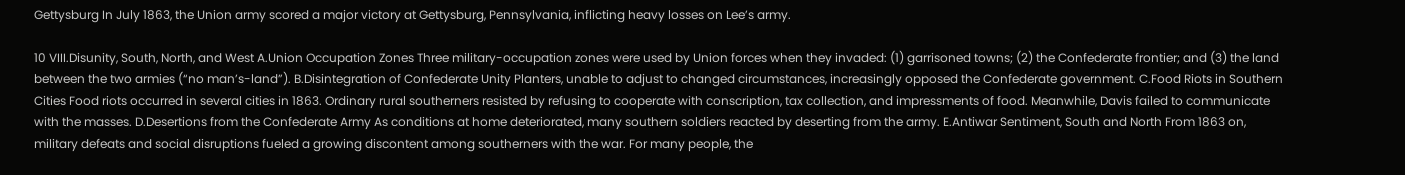Gettysburg In July 1863, the Union army scored a major victory at Gettysburg, Pennsylvania, inflicting heavy losses on Lee’s army.

10 VIII.Disunity, South, North, and West A.Union Occupation Zones Three military-occupation zones were used by Union forces when they invaded: (1) garrisoned towns; (2) the Confederate frontier; and (3) the land between the two armies (“no man’s-land”). B.Disintegration of Confederate Unity Planters, unable to adjust to changed circumstances, increasingly opposed the Confederate government. C.Food Riots in Southern Cities Food riots occurred in several cities in 1863. Ordinary rural southerners resisted by refusing to cooperate with conscription, tax collection, and impressments of food. Meanwhile, Davis failed to communicate with the masses. D.Desertions from the Confederate Army As conditions at home deteriorated, many southern soldiers reacted by deserting from the army. E.Antiwar Sentiment, South and North From 1863 on, military defeats and social disruptions fueled a growing discontent among southerners with the war. For many people, the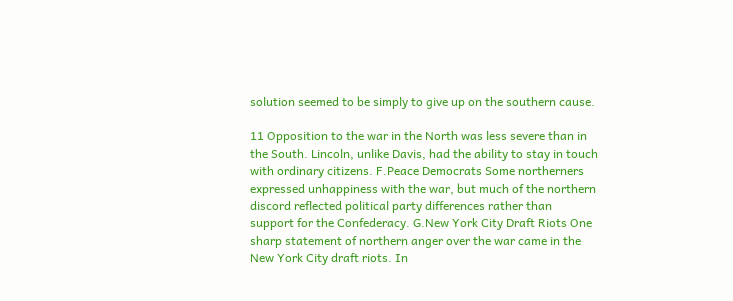solution seemed to be simply to give up on the southern cause.

11 Opposition to the war in the North was less severe than in the South. Lincoln, unlike Davis, had the ability to stay in touch with ordinary citizens. F.Peace Democrats Some northerners expressed unhappiness with the war, but much of the northern discord reflected political party differences rather than support for the Confederacy. G.New York City Draft Riots One sharp statement of northern anger over the war came in the New York City draft riots. In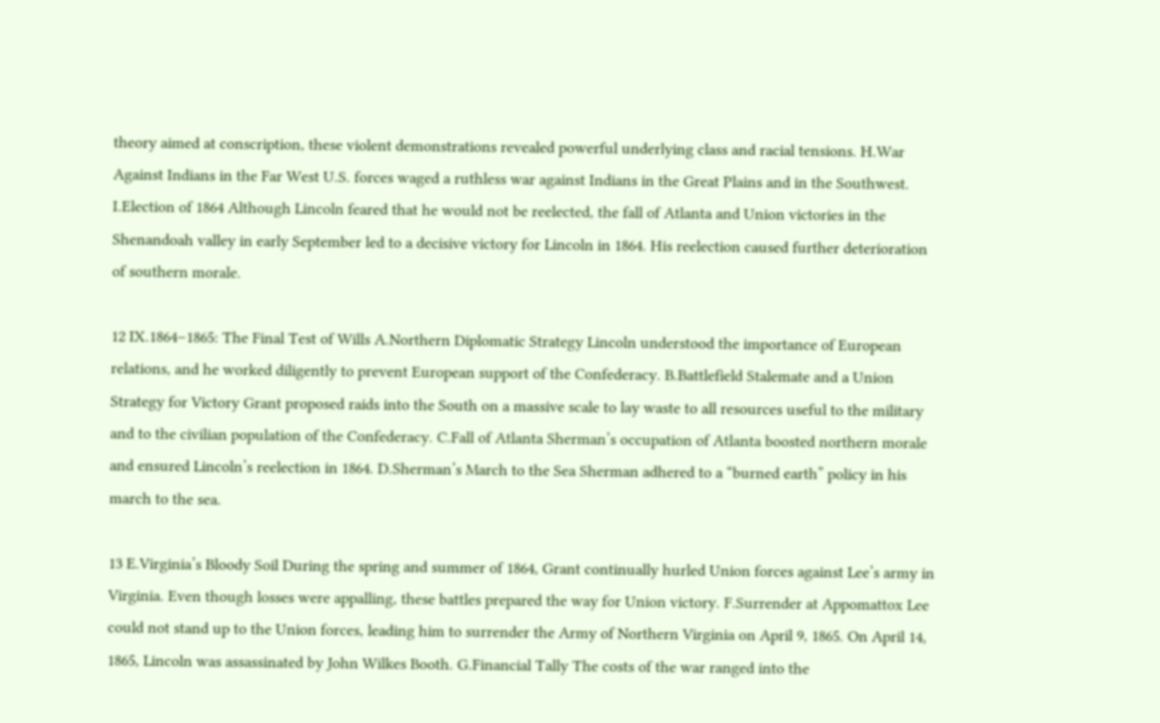theory aimed at conscription, these violent demonstrations revealed powerful underlying class and racial tensions. H.War Against Indians in the Far West U.S. forces waged a ruthless war against Indians in the Great Plains and in the Southwest. I.Election of 1864 Although Lincoln feared that he would not be reelected, the fall of Atlanta and Union victories in the Shenandoah valley in early September led to a decisive victory for Lincoln in 1864. His reelection caused further deterioration of southern morale.

12 IX.1864–1865: The Final Test of Wills A.Northern Diplomatic Strategy Lincoln understood the importance of European relations, and he worked diligently to prevent European support of the Confederacy. B.Battlefield Stalemate and a Union Strategy for Victory Grant proposed raids into the South on a massive scale to lay waste to all resources useful to the military and to the civilian population of the Confederacy. C.Fall of Atlanta Sherman’s occupation of Atlanta boosted northern morale and ensured Lincoln’s reelection in 1864. D.Sherman’s March to the Sea Sherman adhered to a “burned earth” policy in his march to the sea.

13 E.Virginia’s Bloody Soil During the spring and summer of 1864, Grant continually hurled Union forces against Lee’s army in Virginia. Even though losses were appalling, these battles prepared the way for Union victory. F.Surrender at Appomattox Lee could not stand up to the Union forces, leading him to surrender the Army of Northern Virginia on April 9, 1865. On April 14, 1865, Lincoln was assassinated by John Wilkes Booth. G.Financial Tally The costs of the war ranged into the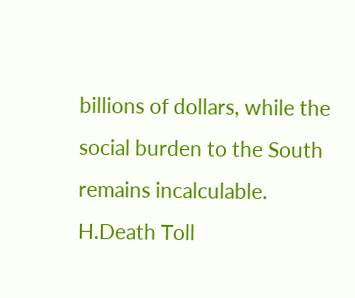billions of dollars, while the social burden to the South remains incalculable. H.Death Toll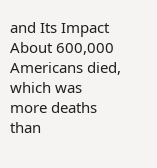and Its Impact About 600,000 Americans died, which was more deaths than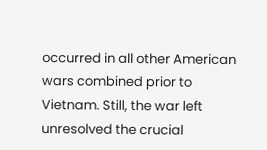occurred in all other American wars combined prior to Vietnam. Still, the war left unresolved the crucial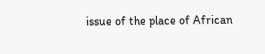issue of the place of African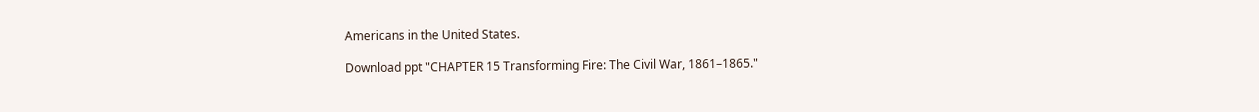Americans in the United States.

Download ppt "CHAPTER 15 Transforming Fire: The Civil War, 1861–1865."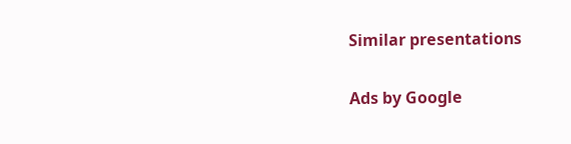Similar presentations

Ads by Google